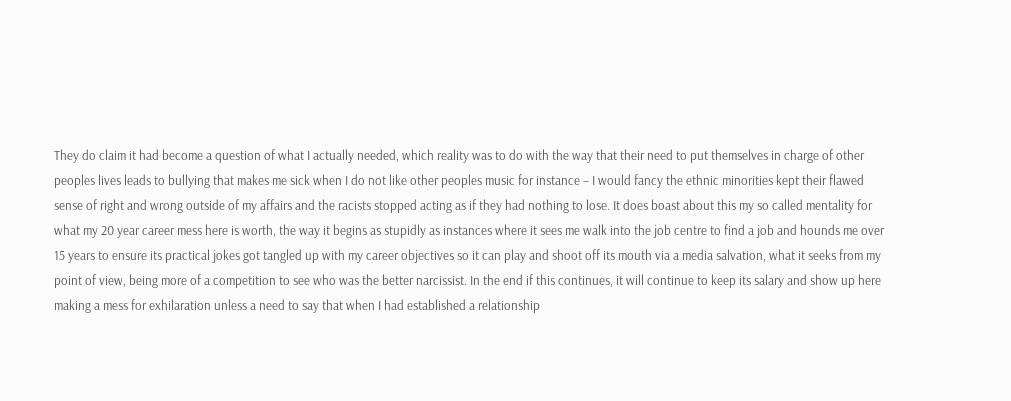They do claim it had become a question of what I actually needed, which reality was to do with the way that their need to put themselves in charge of other peoples lives leads to bullying that makes me sick when I do not like other peoples music for instance – I would fancy the ethnic minorities kept their flawed sense of right and wrong outside of my affairs and the racists stopped acting as if they had nothing to lose. It does boast about this my so called mentality for what my 20 year career mess here is worth, the way it begins as stupidly as instances where it sees me walk into the job centre to find a job and hounds me over 15 years to ensure its practical jokes got tangled up with my career objectives so it can play and shoot off its mouth via a media salvation, what it seeks from my point of view, being more of a competition to see who was the better narcissist. In the end if this continues, it will continue to keep its salary and show up here making a mess for exhilaration unless a need to say that when I had established a relationship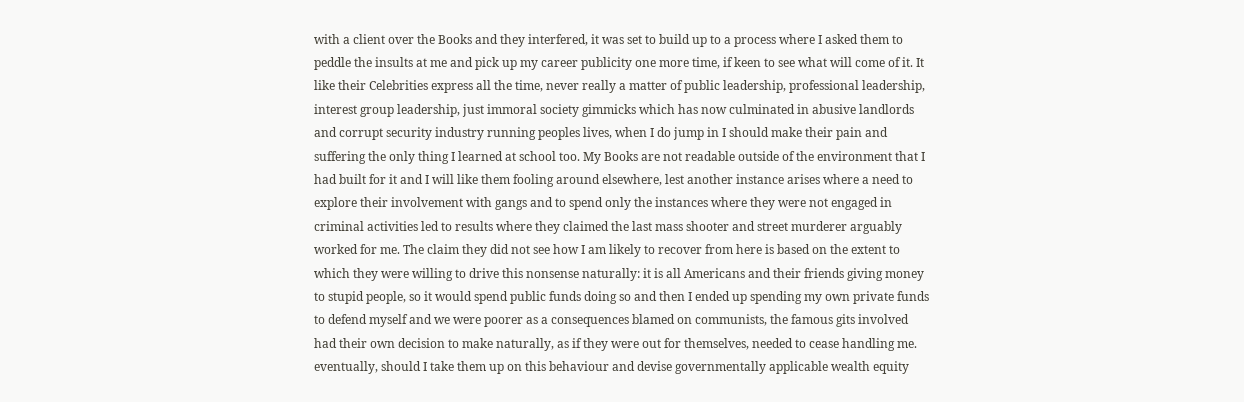with a client over the Books and they interfered, it was set to build up to a process where I asked them to peddle the insults at me and pick up my career publicity one more time, if keen to see what will come of it. It like their Celebrities express all the time, never really a matter of public leadership, professional leadership, interest group leadership, just immoral society gimmicks which has now culminated in abusive landlords and corrupt security industry running peoples lives, when I do jump in I should make their pain and suffering the only thing I learned at school too. My Books are not readable outside of the environment that I had built for it and I will like them fooling around elsewhere, lest another instance arises where a need to explore their involvement with gangs and to spend only the instances where they were not engaged in criminal activities led to results where they claimed the last mass shooter and street murderer arguably worked for me. The claim they did not see how I am likely to recover from here is based on the extent to which they were willing to drive this nonsense naturally: it is all Americans and their friends giving money to stupid people, so it would spend public funds doing so and then I ended up spending my own private funds to defend myself and we were poorer as a consequences blamed on communists, the famous gits involved had their own decision to make naturally, as if they were out for themselves, needed to cease handling me. eventually, should I take them up on this behaviour and devise governmentally applicable wealth equity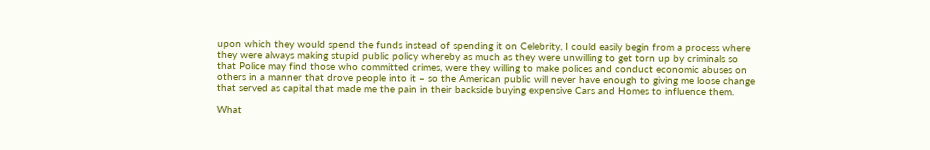upon which they would spend the funds instead of spending it on Celebrity, I could easily begin from a process where they were always making stupid public policy whereby as much as they were unwilling to get torn up by criminals so that Police may find those who committed crimes, were they willing to make polices and conduct economic abuses on others in a manner that drove people into it – so the American public will never have enough to giving me loose change that served as capital that made me the pain in their backside buying expensive Cars and Homes to influence them.

What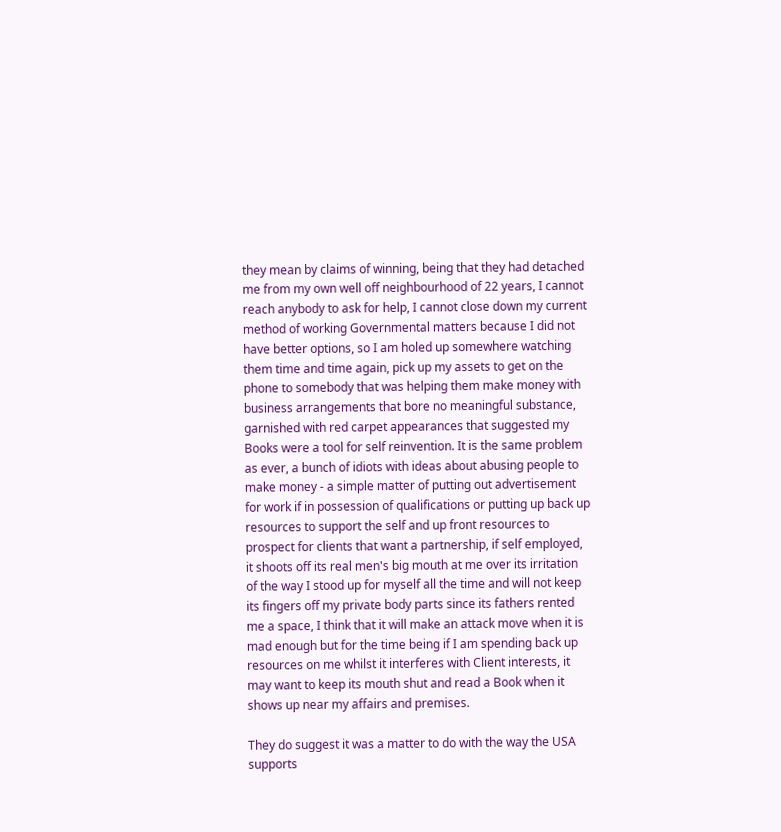they mean by claims of winning, being that they had detached me from my own well off neighbourhood of 22 years, I cannot reach anybody to ask for help, I cannot close down my current method of working Governmental matters because I did not have better options, so I am holed up somewhere watching them time and time again, pick up my assets to get on the phone to somebody that was helping them make money with business arrangements that bore no meaningful substance, garnished with red carpet appearances that suggested my Books were a tool for self reinvention. It is the same problem as ever, a bunch of idiots with ideas about abusing people to make money - a simple matter of putting out advertisement for work if in possession of qualifications or putting up back up resources to support the self and up front resources to prospect for clients that want a partnership, if self employed, it shoots off its real men's big mouth at me over its irritation of the way I stood up for myself all the time and will not keep its fingers off my private body parts since its fathers rented me a space, I think that it will make an attack move when it is mad enough but for the time being if I am spending back up resources on me whilst it interferes with Client interests, it may want to keep its mouth shut and read a Book when it shows up near my affairs and premises.

They do suggest it was a matter to do with the way the USA supports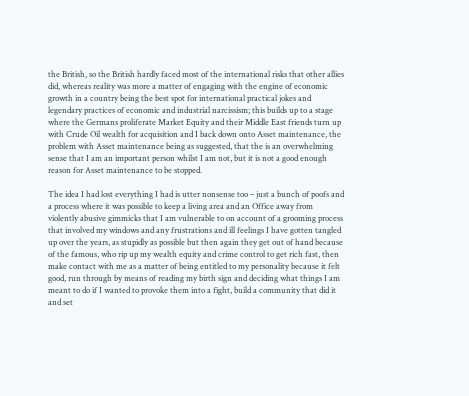the British, so the British hardly faced most of the international risks that other allies did, whereas reality was more a matter of engaging with the engine of economic growth in a country being the best spot for international practical jokes and legendary practices of economic and industrial narcissism; this builds up to a stage where the Germans proliferate Market Equity and their Middle East friends turn up with Crude Oil wealth for acquisition and I back down onto Asset maintenance, the problem with Asset maintenance being as suggested, that the is an overwhelming sense that I am an important person whilst I am not, but it is not a good enough reason for Asset maintenance to be stopped.

The idea I had lost everything I had is utter nonsense too – just a bunch of poofs and a process where it was possible to keep a living area and an Office away from violently abusive gimmicks that I am vulnerable to on account of a grooming process that involved my windows and any frustrations and ill feelings I have gotten tangled up over the years, as stupidly as possible but then again they get out of hand because of the famous, who rip up my wealth equity and crime control to get rich fast, then make contact with me as a matter of being entitled to my personality because it felt good, run through by means of reading my birth sign and deciding what things I am meant to do if I wanted to provoke them into a fight, build a community that did it and set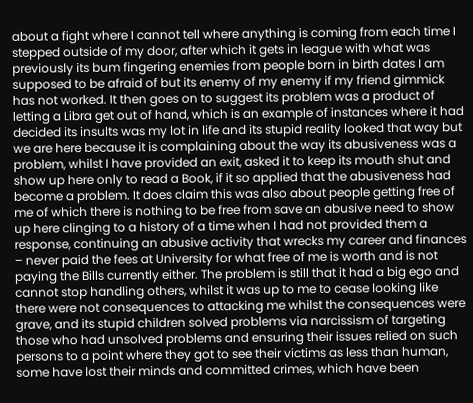about a fight where I cannot tell where anything is coming from each time I stepped outside of my door, after which it gets in league with what was previously its bum fingering enemies from people born in birth dates I am supposed to be afraid of but its enemy of my enemy if my friend gimmick has not worked. It then goes on to suggest its problem was a product of letting a Libra get out of hand, which is an example of instances where it had decided its insults was my lot in life and its stupid reality looked that way but we are here because it is complaining about the way its abusiveness was a problem, whilst I have provided an exit, asked it to keep its mouth shut and show up here only to read a Book, if it so applied that the abusiveness had become a problem. It does claim this was also about people getting free of me of which there is nothing to be free from save an abusive need to show up here clinging to a history of a time when I had not provided them a response, continuing an abusive activity that wrecks my career and finances – never paid the fees at University for what free of me is worth and is not paying the Bills currently either. The problem is still that it had a big ego and cannot stop handling others, whilst it was up to me to cease looking like there were not consequences to attacking me whilst the consequences were grave, and its stupid children solved problems via narcissism of targeting those who had unsolved problems and ensuring their issues relied on such persons to a point where they got to see their victims as less than human, some have lost their minds and committed crimes, which have been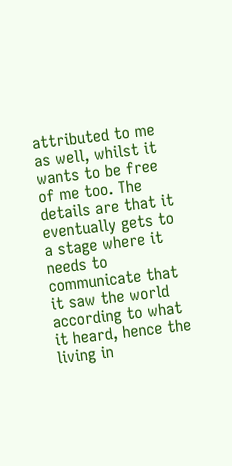attributed to me as well, whilst it wants to be free of me too. The details are that it eventually gets to a stage where it needs to communicate that it saw the world according to what it heard, hence the living in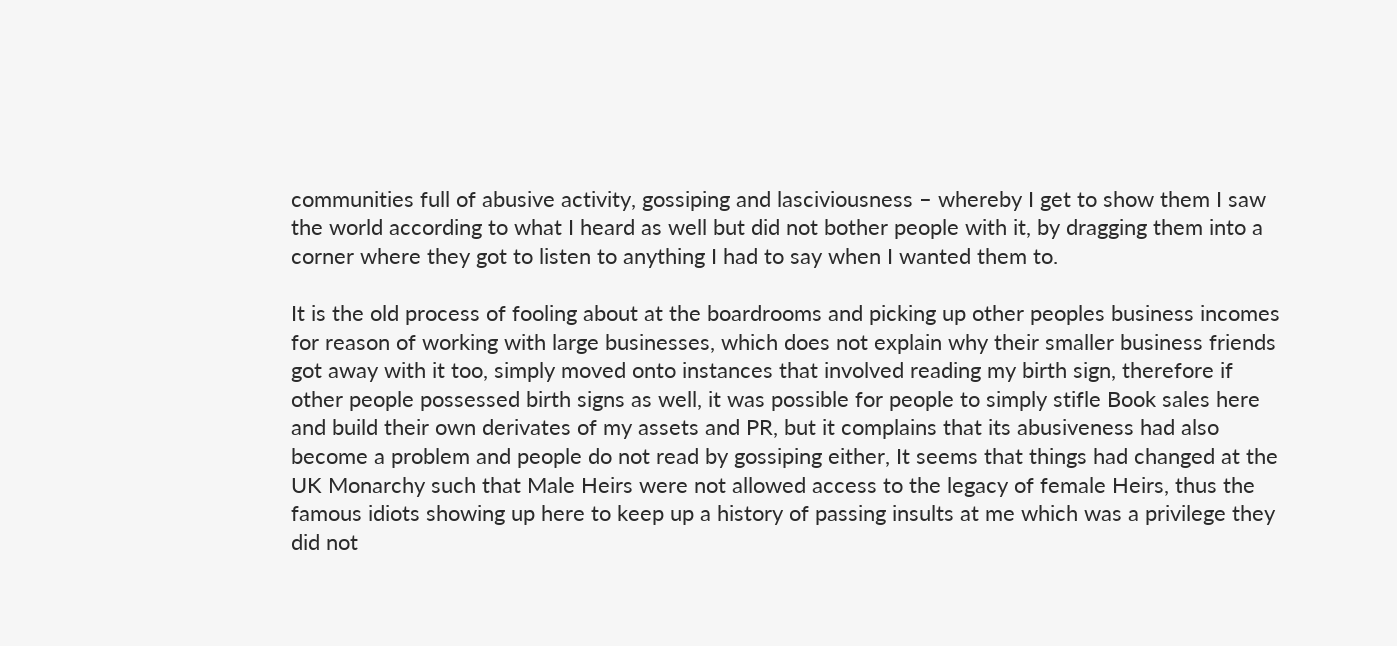communities full of abusive activity, gossiping and lasciviousness – whereby I get to show them I saw the world according to what I heard as well but did not bother people with it, by dragging them into a corner where they got to listen to anything I had to say when I wanted them to.

It is the old process of fooling about at the boardrooms and picking up other peoples business incomes for reason of working with large businesses, which does not explain why their smaller business friends got away with it too, simply moved onto instances that involved reading my birth sign, therefore if other people possessed birth signs as well, it was possible for people to simply stifle Book sales here and build their own derivates of my assets and PR, but it complains that its abusiveness had also become a problem and people do not read by gossiping either, It seems that things had changed at the UK Monarchy such that Male Heirs were not allowed access to the legacy of female Heirs, thus the famous idiots showing up here to keep up a history of passing insults at me which was a privilege they did not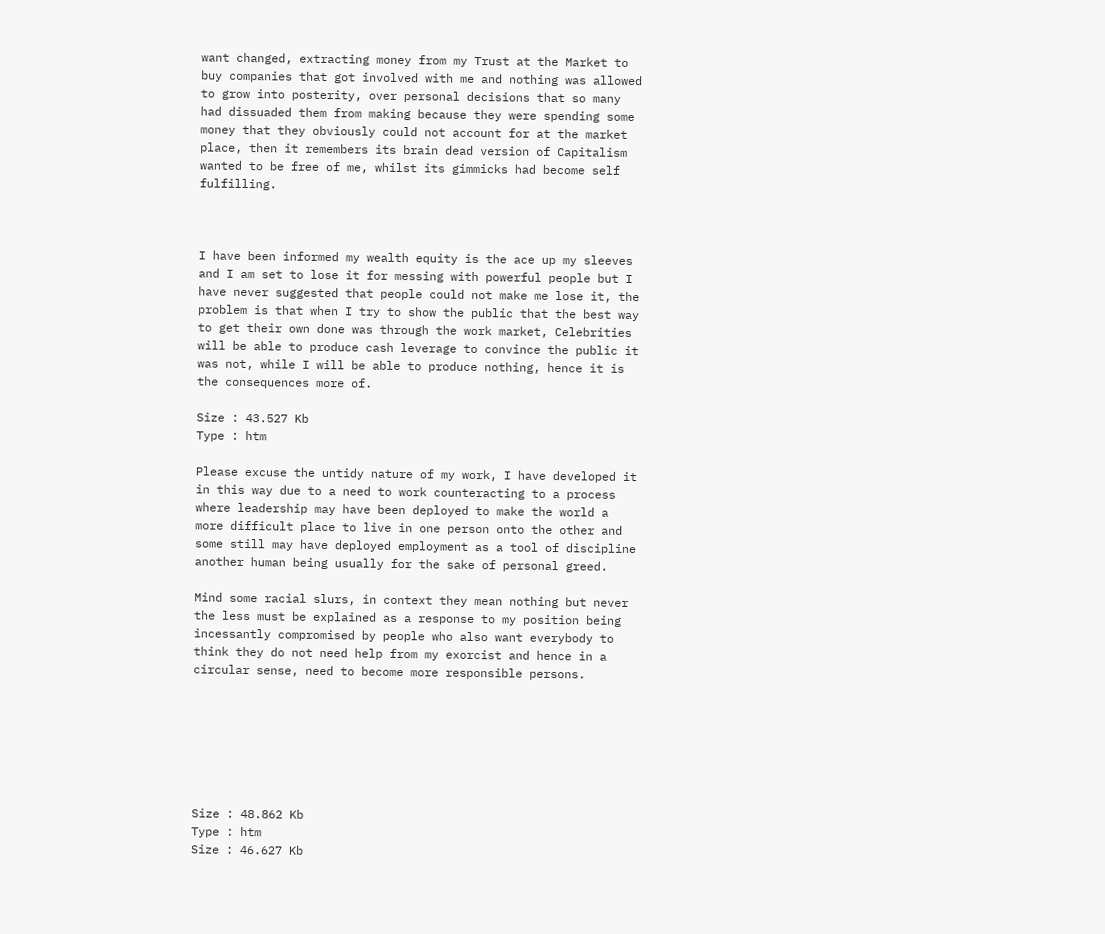want changed, extracting money from my Trust at the Market to buy companies that got involved with me and nothing was allowed to grow into posterity, over personal decisions that so many had dissuaded them from making because they were spending some money that they obviously could not account for at the market place, then it remembers its brain dead version of Capitalism wanted to be free of me, whilst its gimmicks had become self fulfilling.



I have been informed my wealth equity is the ace up my sleeves and I am set to lose it for messing with powerful people but I have never suggested that people could not make me lose it, the problem is that when I try to show the public that the best way to get their own done was through the work market, Celebrities will be able to produce cash leverage to convince the public it was not, while I will be able to produce nothing, hence it is the consequences more of.

Size : 43.527 Kb
Type : htm

Please excuse the untidy nature of my work, I have developed it in this way due to a need to work counteracting to a process where leadership may have been deployed to make the world a more difficult place to live in one person onto the other and some still may have deployed employment as a tool of discipline another human being usually for the sake of personal greed.

Mind some racial slurs, in context they mean nothing but never the less must be explained as a response to my position being incessantly compromised by people who also want everybody to think they do not need help from my exorcist and hence in a circular sense, need to become more responsible persons.







Size : 48.862 Kb
Type : htm
Size : 46.627 Kb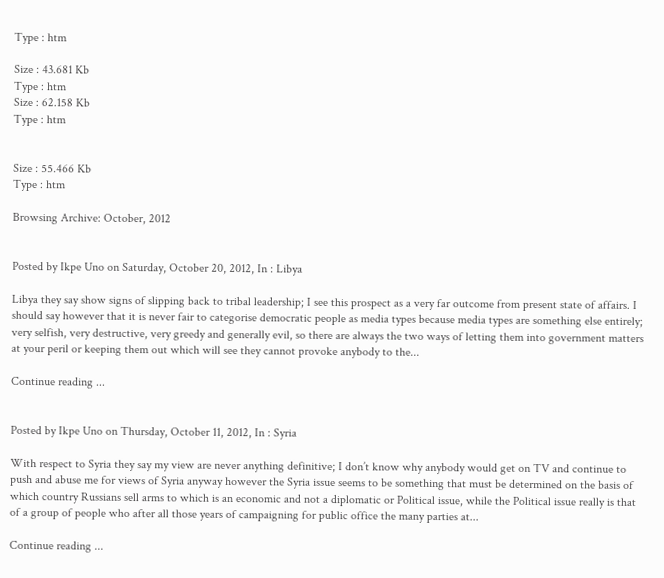Type : htm

Size : 43.681 Kb
Type : htm
Size : 62.158 Kb
Type : htm


Size : 55.466 Kb
Type : htm

Browsing Archive: October, 2012


Posted by Ikpe Uno on Saturday, October 20, 2012, In : Libya

Libya they say show signs of slipping back to tribal leadership; I see this prospect as a very far outcome from present state of affairs. I should say however that it is never fair to categorise democratic people as media types because media types are something else entirely; very selfish, very destructive, very greedy and generally evil, so there are always the two ways of letting them into government matters at your peril or keeping them out which will see they cannot provoke anybody to the...

Continue reading ...


Posted by Ikpe Uno on Thursday, October 11, 2012, In : Syria

With respect to Syria they say my view are never anything definitive; I don’t know why anybody would get on TV and continue to push and abuse me for views of Syria anyway however the Syria issue seems to be something that must be determined on the basis of which country Russians sell arms to which is an economic and not a diplomatic or Political issue, while the Political issue really is that of a group of people who after all those years of campaigning for public office the many parties at...

Continue reading ...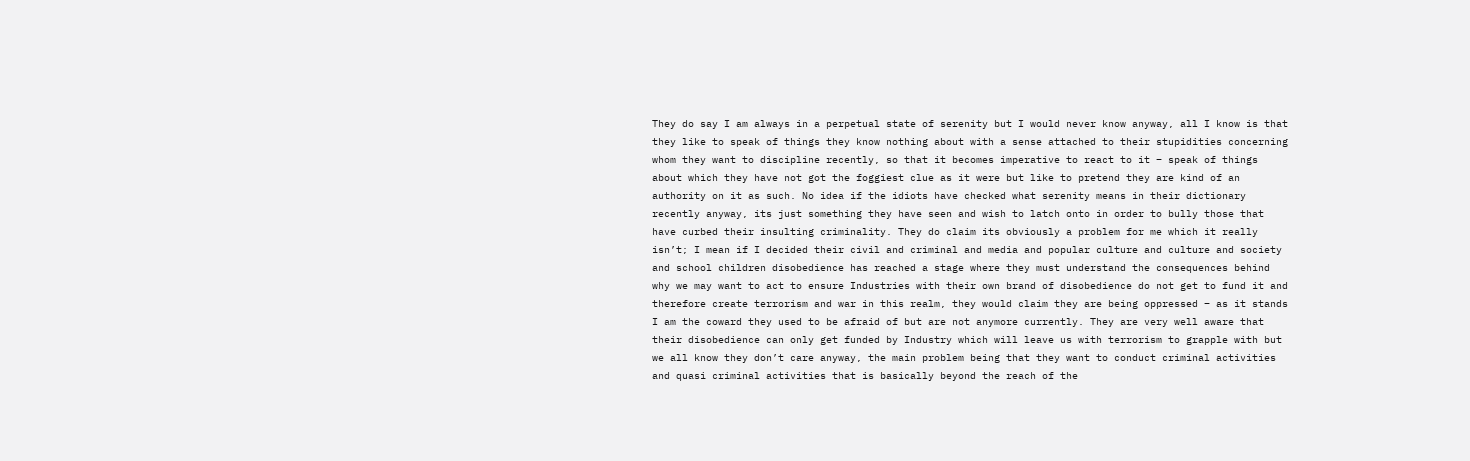They do say I am always in a perpetual state of serenity but I would never know anyway, all I know is that they like to speak of things they know nothing about with a sense attached to their stupidities concerning whom they want to discipline recently, so that it becomes imperative to react to it – speak of things about which they have not got the foggiest clue as it were but like to pretend they are kind of an authority on it as such. No idea if the idiots have checked what serenity means in their dictionary recently anyway, its just something they have seen and wish to latch onto in order to bully those that have curbed their insulting criminality. They do claim its obviously a problem for me which it really isn’t; I mean if I decided their civil and criminal and media and popular culture and culture and society and school children disobedience has reached a stage where they must understand the consequences behind why we may want to act to ensure Industries with their own brand of disobedience do not get to fund it and therefore create terrorism and war in this realm, they would claim they are being oppressed – as it stands I am the coward they used to be afraid of but are not anymore currently. They are very well aware that their disobedience can only get funded by Industry which will leave us with terrorism to grapple with but we all know they don’t care anyway, the main problem being that they want to conduct criminal activities and quasi criminal activities that is basically beyond the reach of the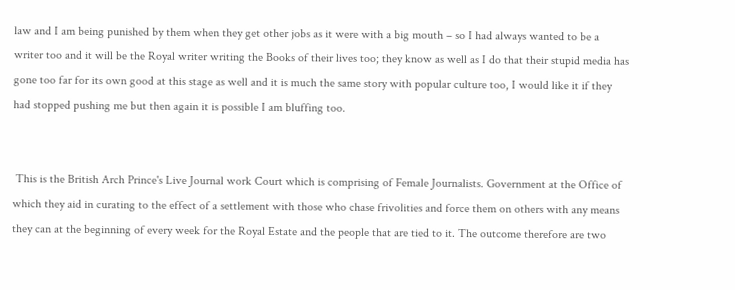law and I am being punished by them when they get other jobs as it were with a big mouth – so I had always wanted to be a writer too and it will be the Royal writer writing the Books of their lives too; they know as well as I do that their stupid media has gone too far for its own good at this stage as well and it is much the same story with popular culture too, I would like it if they had stopped pushing me but then again it is possible I am bluffing too.


 This is the British Arch Prince's Live Journal work Court which is comprising of Female Journalists. Government at the Office of which they aid in curating to the effect of a settlement with those who chase frivolities and force them on others with any means they can at the beginning of every week for the Royal Estate and the people that are tied to it. The outcome therefore are two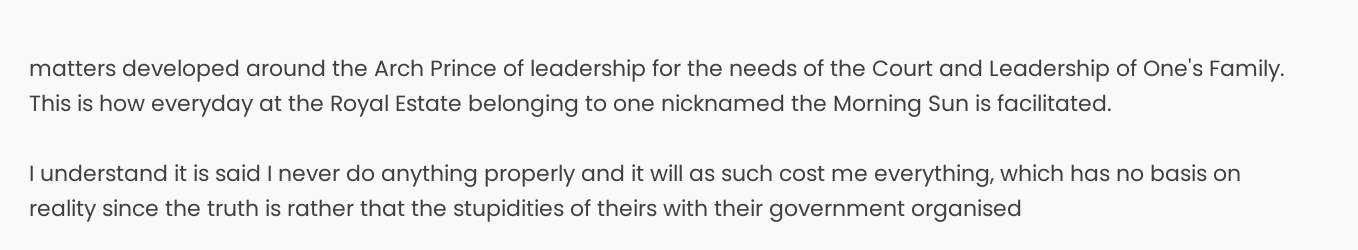matters developed around the Arch Prince of leadership for the needs of the Court and Leadership of One's Family. This is how everyday at the Royal Estate belonging to one nicknamed the Morning Sun is facilitated.

I understand it is said I never do anything properly and it will as such cost me everything, which has no basis on reality since the truth is rather that the stupidities of theirs with their government organised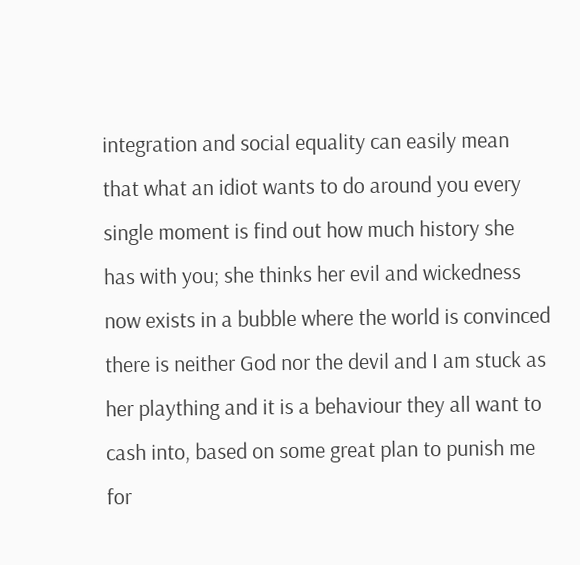integration and social equality can easily mean that what an idiot wants to do around you every single moment is find out how much history she has with you; she thinks her evil and wickedness now exists in a bubble where the world is convinced there is neither God nor the devil and I am stuck as her plaything and it is a behaviour they all want to cash into, based on some great plan to punish me for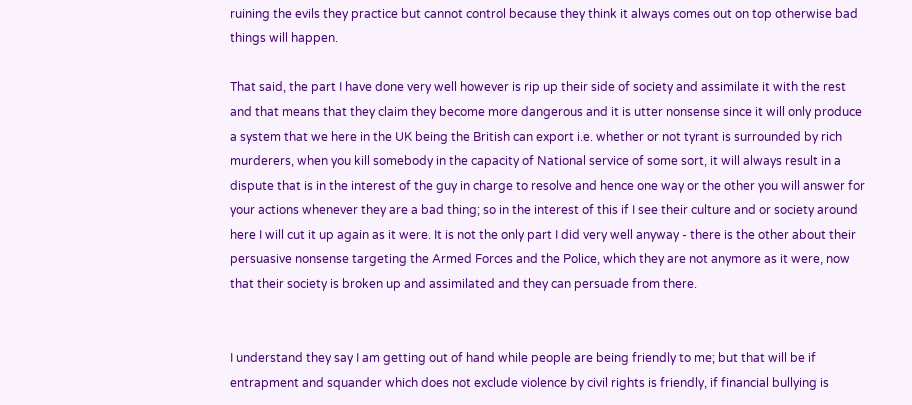ruining the evils they practice but cannot control because they think it always comes out on top otherwise bad things will happen.

That said, the part I have done very well however is rip up their side of society and assimilate it with the rest and that means that they claim they become more dangerous and it is utter nonsense since it will only produce a system that we here in the UK being the British can export i.e. whether or not tyrant is surrounded by rich murderers, when you kill somebody in the capacity of National service of some sort, it will always result in a dispute that is in the interest of the guy in charge to resolve and hence one way or the other you will answer for your actions whenever they are a bad thing; so in the interest of this if I see their culture and or society around here I will cut it up again as it were. It is not the only part I did very well anyway - there is the other about their persuasive nonsense targeting the Armed Forces and the Police, which they are not anymore as it were, now that their society is broken up and assimilated and they can persuade from there.


I understand they say I am getting out of hand while people are being friendly to me; but that will be if entrapment and squander which does not exclude violence by civil rights is friendly, if financial bullying is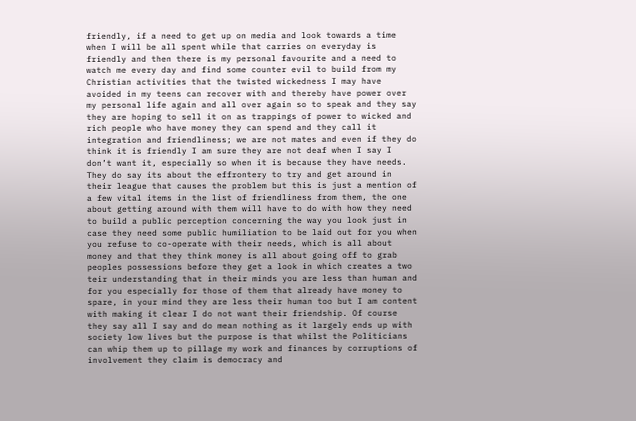friendly, if a need to get up on media and look towards a time when I will be all spent while that carries on everyday is friendly and then there is my personal favourite and a need to watch me every day and find some counter evil to build from my Christian activities that the twisted wickedness I may have avoided in my teens can recover with and thereby have power over my personal life again and all over again so to speak and they say they are hoping to sell it on as trappings of power to wicked and rich people who have money they can spend and they call it integration and friendliness; we are not mates and even if they do think it is friendly I am sure they are not deaf when I say I don’t want it, especially so when it is because they have needs. They do say its about the effrontery to try and get around in their league that causes the problem but this is just a mention of a few vital items in the list of friendliness from them, the one about getting around with them will have to do with how they need to build a public perception concerning the way you look just in case they need some public humiliation to be laid out for you when you refuse to co-operate with their needs, which is all about money and that they think money is all about going off to grab peoples possessions before they get a look in which creates a two teir understanding that in their minds you are less than human and for you especially for those of them that already have money to spare, in your mind they are less their human too but I am content with making it clear I do not want their friendship. Of course they say all I say and do mean nothing as it largely ends up with society low lives but the purpose is that whilst the Politicians can whip them up to pillage my work and finances by corruptions of involvement they claim is democracy and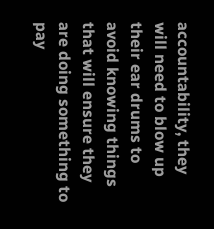accountability, they will need to blow up their ear drums to avoid knowing things that will ensure they are doing something to pay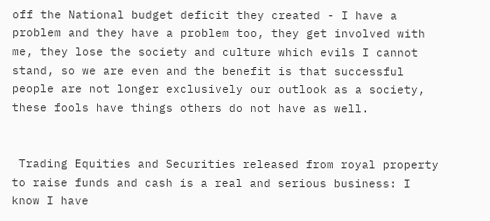off the National budget deficit they created - I have a problem and they have a problem too, they get involved with me, they lose the society and culture which evils I cannot stand, so we are even and the benefit is that successful people are not longer exclusively our outlook as a society, these fools have things others do not have as well.


 Trading Equities and Securities released from royal property to raise funds and cash is a real and serious business: I know I have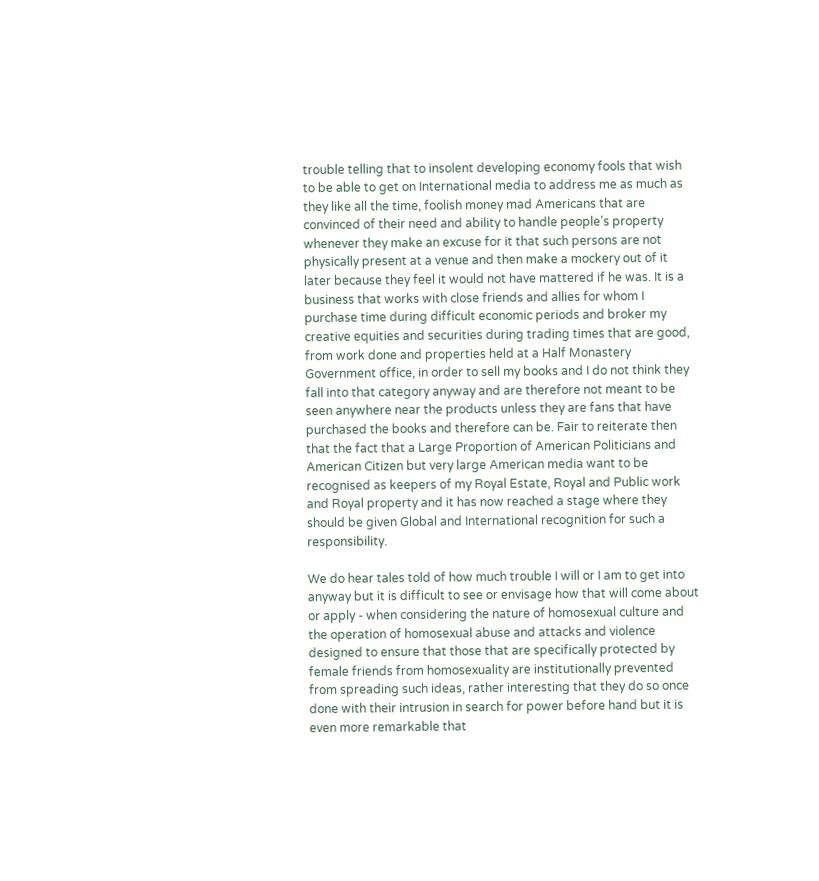trouble telling that to insolent developing economy fools that wish to be able to get on International media to address me as much as they like all the time, foolish money mad Americans that are convinced of their need and ability to handle people’s property whenever they make an excuse for it that such persons are not physically present at a venue and then make a mockery out of it later because they feel it would not have mattered if he was. It is a business that works with close friends and allies for whom I purchase time during difficult economic periods and broker my creative equities and securities during trading times that are good, from work done and properties held at a Half Monastery Government office, in order to sell my books and I do not think they fall into that category anyway and are therefore not meant to be seen anywhere near the products unless they are fans that have purchased the books and therefore can be. Fair to reiterate then that the fact that a Large Proportion of American Politicians and American Citizen but very large American media want to be recognised as keepers of my Royal Estate, Royal and Public work and Royal property and it has now reached a stage where they should be given Global and International recognition for such a responsibility.

We do hear tales told of how much trouble I will or I am to get into anyway but it is difficult to see or envisage how that will come about or apply - when considering the nature of homosexual culture and the operation of homosexual abuse and attacks and violence designed to ensure that those that are specifically protected by female friends from homosexuality are institutionally prevented from spreading such ideas, rather interesting that they do so once done with their intrusion in search for power before hand but it is even more remarkable that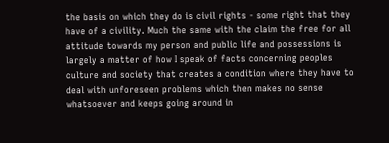the basis on which they do is civil rights - some right that they have of a civility. Much the same with the claim the free for all attitude towards my person and public life and possessions is largely a matter of how I speak of facts concerning peoples culture and society that creates a condition where they have to deal with unforeseen problems which then makes no sense whatsoever and keeps going around in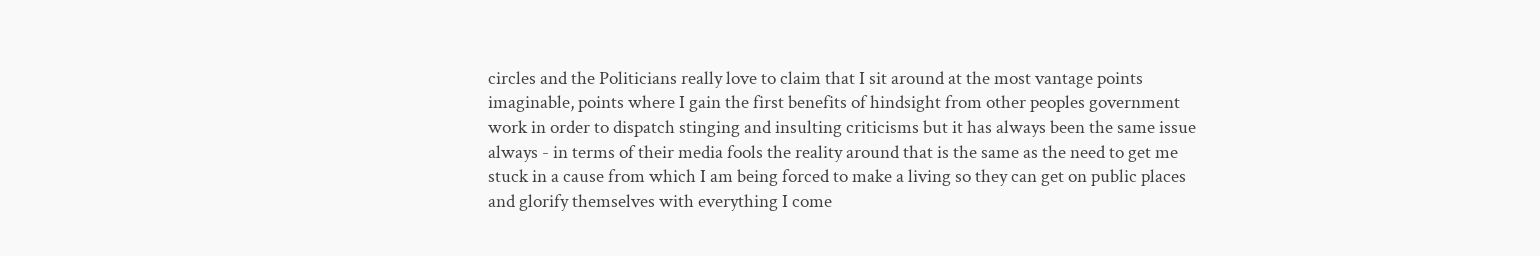circles and the Politicians really love to claim that I sit around at the most vantage points imaginable, points where I gain the first benefits of hindsight from other peoples government work in order to dispatch stinging and insulting criticisms but it has always been the same issue always - in terms of their media fools the reality around that is the same as the need to get me stuck in a cause from which I am being forced to make a living so they can get on public places and glorify themselves with everything I come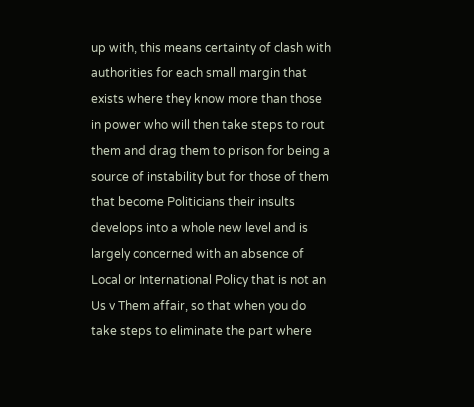up with, this means certainty of clash with authorities for each small margin that exists where they know more than those in power who will then take steps to rout them and drag them to prison for being a source of instability but for those of them that become Politicians their insults develops into a whole new level and is largely concerned with an absence of Local or International Policy that is not an Us v Them affair, so that when you do take steps to eliminate the part where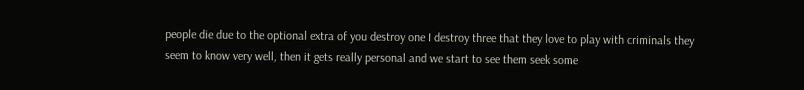people die due to the optional extra of you destroy one I destroy three that they love to play with criminals they seem to know very well, then it gets really personal and we start to see them seek some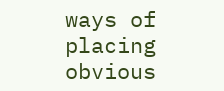ways of placing obvious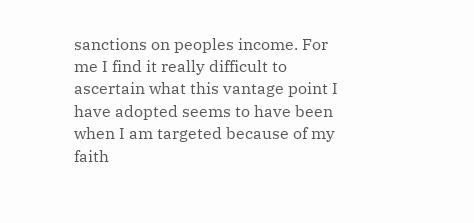sanctions on peoples income. For me I find it really difficult to ascertain what this vantage point I have adopted seems to have been when I am targeted because of my faith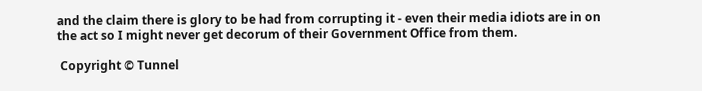and the claim there is glory to be had from corrupting it - even their media idiots are in on the act so I might never get decorum of their Government Office from them.

 Copyright © Tunnel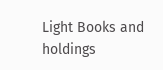Light Books and holdings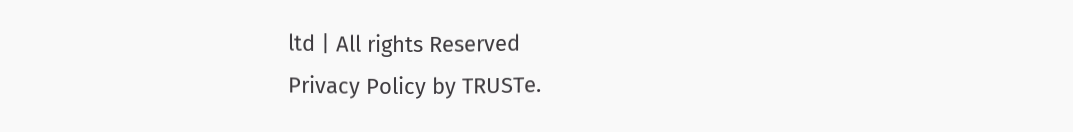ltd | All rights Reserved
Privacy Policy by TRUSTe.